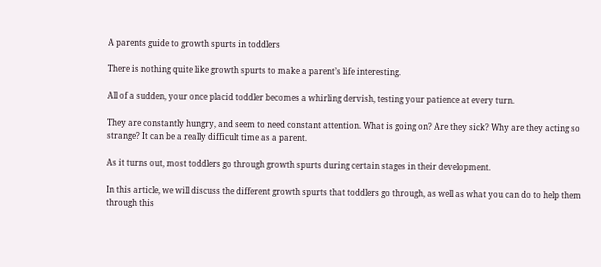A parents guide to growth spurts in toddlers

There is nothing quite like growth spurts to make a parent’s life interesting.

All of a sudden, your once placid toddler becomes a whirling dervish, testing your patience at every turn.

They are constantly hungry, and seem to need constant attention. What is going on? Are they sick? Why are they acting so strange? It can be a really difficult time as a parent.

As it turns out, most toddlers go through growth spurts during certain stages in their development.

In this article, we will discuss the different growth spurts that toddlers go through, as well as what you can do to help them through this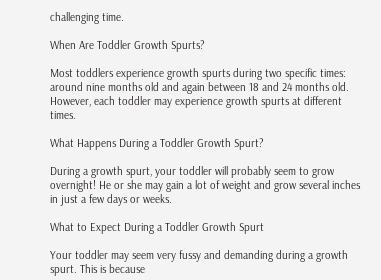challenging time.

When Are Toddler Growth Spurts?

Most toddlers experience growth spurts during two specific times: around nine months old and again between 18 and 24 months old. However, each toddler may experience growth spurts at different times.

What Happens During a Toddler Growth Spurt?

During a growth spurt, your toddler will probably seem to grow overnight! He or she may gain a lot of weight and grow several inches in just a few days or weeks.

What to Expect During a Toddler Growth Spurt

Your toddler may seem very fussy and demanding during a growth spurt. This is because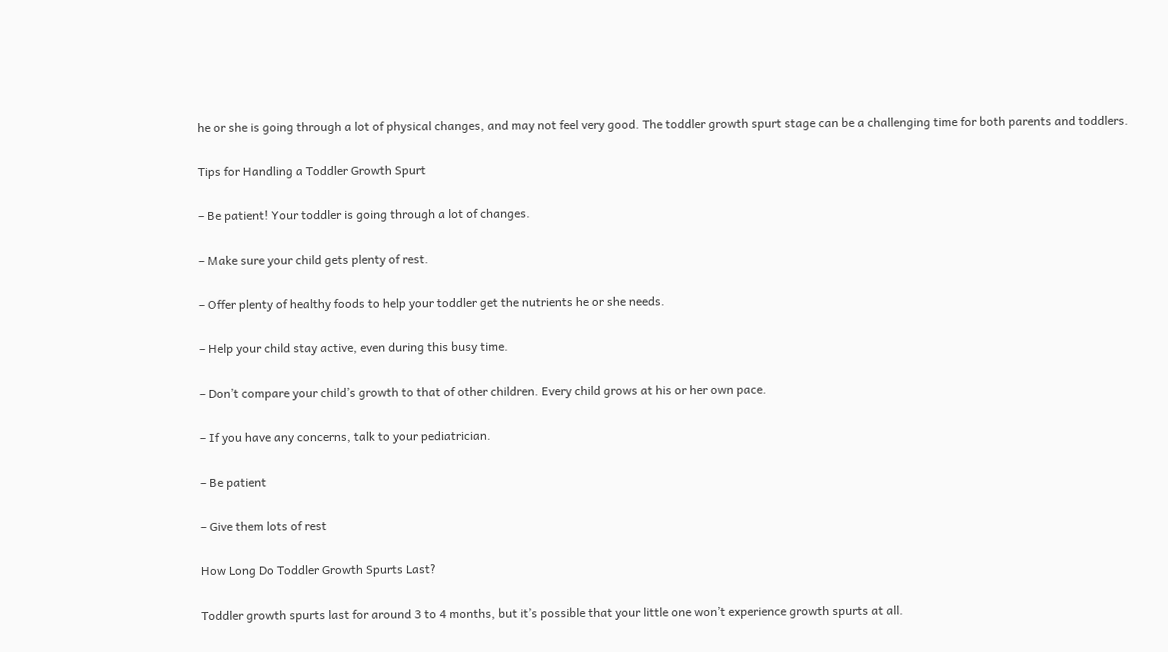he or she is going through a lot of physical changes, and may not feel very good. The toddler growth spurt stage can be a challenging time for both parents and toddlers.

Tips for Handling a Toddler Growth Spurt

– Be patient! Your toddler is going through a lot of changes.

– Make sure your child gets plenty of rest.

– Offer plenty of healthy foods to help your toddler get the nutrients he or she needs.

– Help your child stay active, even during this busy time.

– Don’t compare your child’s growth to that of other children. Every child grows at his or her own pace.

– If you have any concerns, talk to your pediatrician.

– Be patient

– Give them lots of rest

How Long Do Toddler Growth Spurts Last?

Toddler growth spurts last for around 3 to 4 months, but it’s possible that your little one won’t experience growth spurts at all.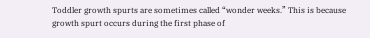Toddler growth spurts are sometimes called “wonder weeks.” This is because growth spurt occurs during the first phase of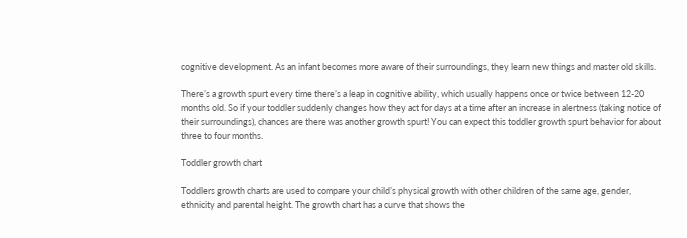cognitive development. As an infant becomes more aware of their surroundings, they learn new things and master old skills.

There’s a growth spurt every time there’s a leap in cognitive ability, which usually happens once or twice between 12-20 months old. So if your toddler suddenly changes how they act for days at a time after an increase in alertness (taking notice of their surroundings), chances are there was another growth spurt! You can expect this toddler growth spurt behavior for about three to four months.

Toddler growth chart

Toddlers growth charts are used to compare your child’s physical growth with other children of the same age, gender, ethnicity and parental height. The growth chart has a curve that shows the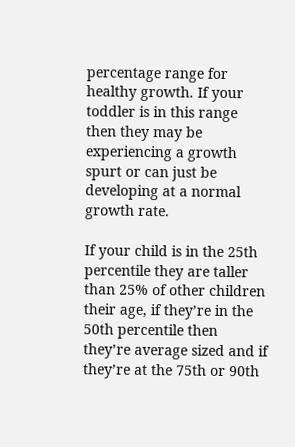percentage range for healthy growth. If your toddler is in this range then they may be experiencing a growth spurt or can just be developing at a normal growth rate.

If your child is in the 25th percentile they are taller than 25% of other children their age, if they’re in the 50th percentile then they’re average sized and if they’re at the 75th or 90th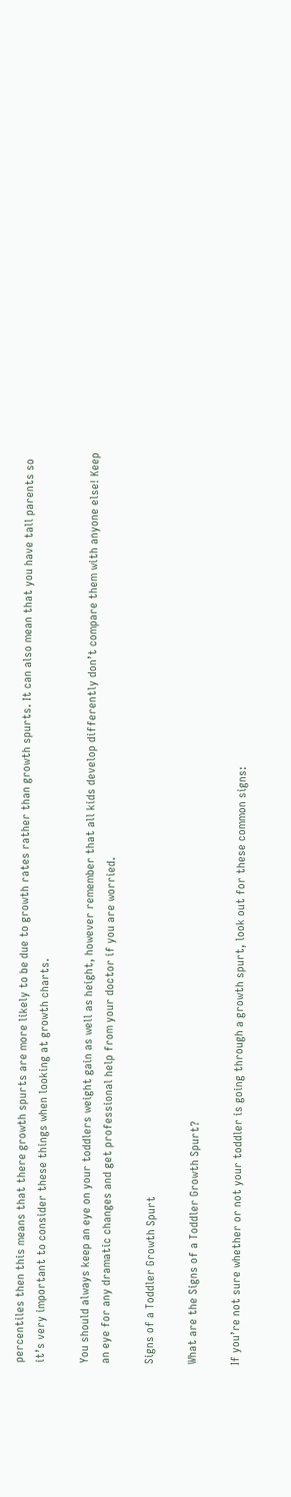percentiles then this means that there growth spurts are more likely to be due to growth rates rather than growth spurts. It can also mean that you have tall parents so it’s very important to consider these things when looking at growth charts.

You should always keep an eye on your toddlers weight gain as well as height, however remember that all kids develop differently don’t compare them with anyone else! Keep an eye for any dramatic changes and get professional help from your doctor if you are worried.

Signs of a Toddler Growth Spurt

What are the Signs of a Toddler Growth Spurt?

If you’re not sure whether or not your toddler is going through a growth spurt, look out for these common signs: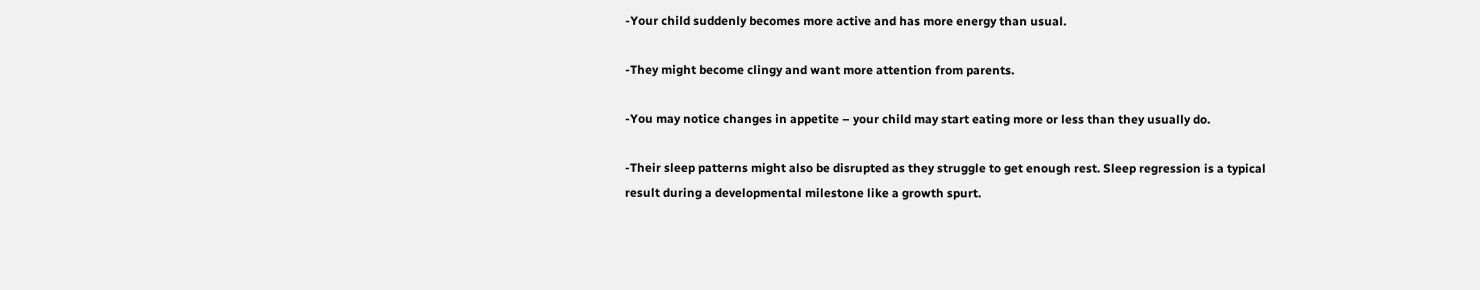-Your child suddenly becomes more active and has more energy than usual.

-They might become clingy and want more attention from parents.

-You may notice changes in appetite – your child may start eating more or less than they usually do.

-Their sleep patterns might also be disrupted as they struggle to get enough rest. Sleep regression is a typical result during a developmental milestone like a growth spurt.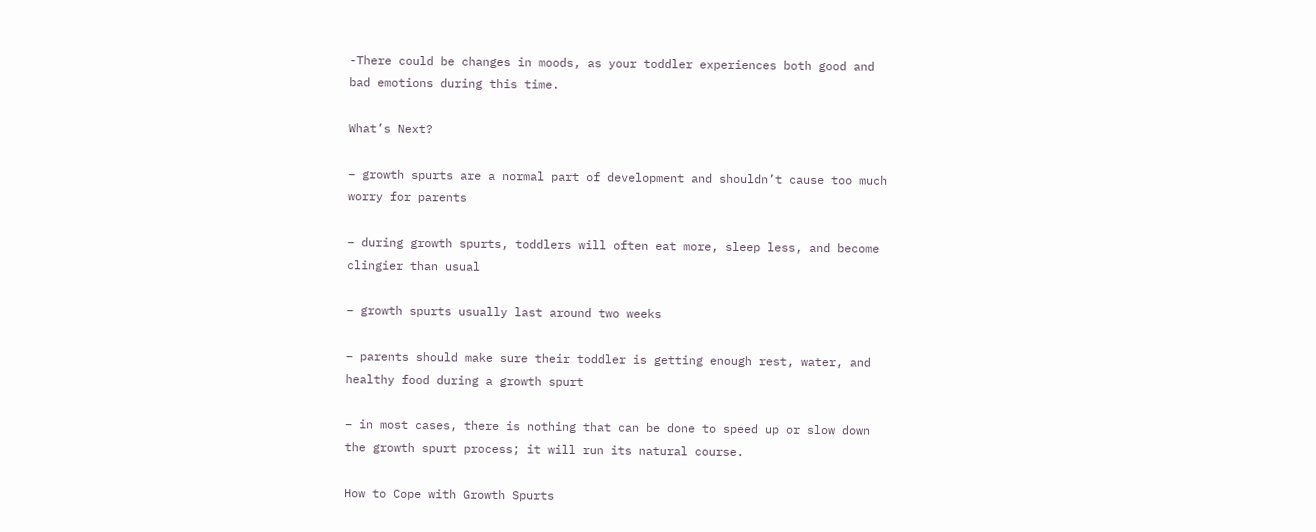-There could be changes in moods, as your toddler experiences both good and bad emotions during this time.

What’s Next?

– growth spurts are a normal part of development and shouldn’t cause too much worry for parents

– during growth spurts, toddlers will often eat more, sleep less, and become clingier than usual

– growth spurts usually last around two weeks

– parents should make sure their toddler is getting enough rest, water, and healthy food during a growth spurt

– in most cases, there is nothing that can be done to speed up or slow down the growth spurt process; it will run its natural course.

How to Cope with Growth Spurts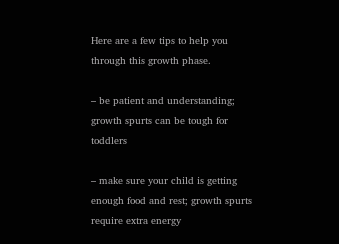Here are a few tips to help you through this growth phase.

– be patient and understanding; growth spurts can be tough for toddlers

– make sure your child is getting enough food and rest; growth spurts require extra energy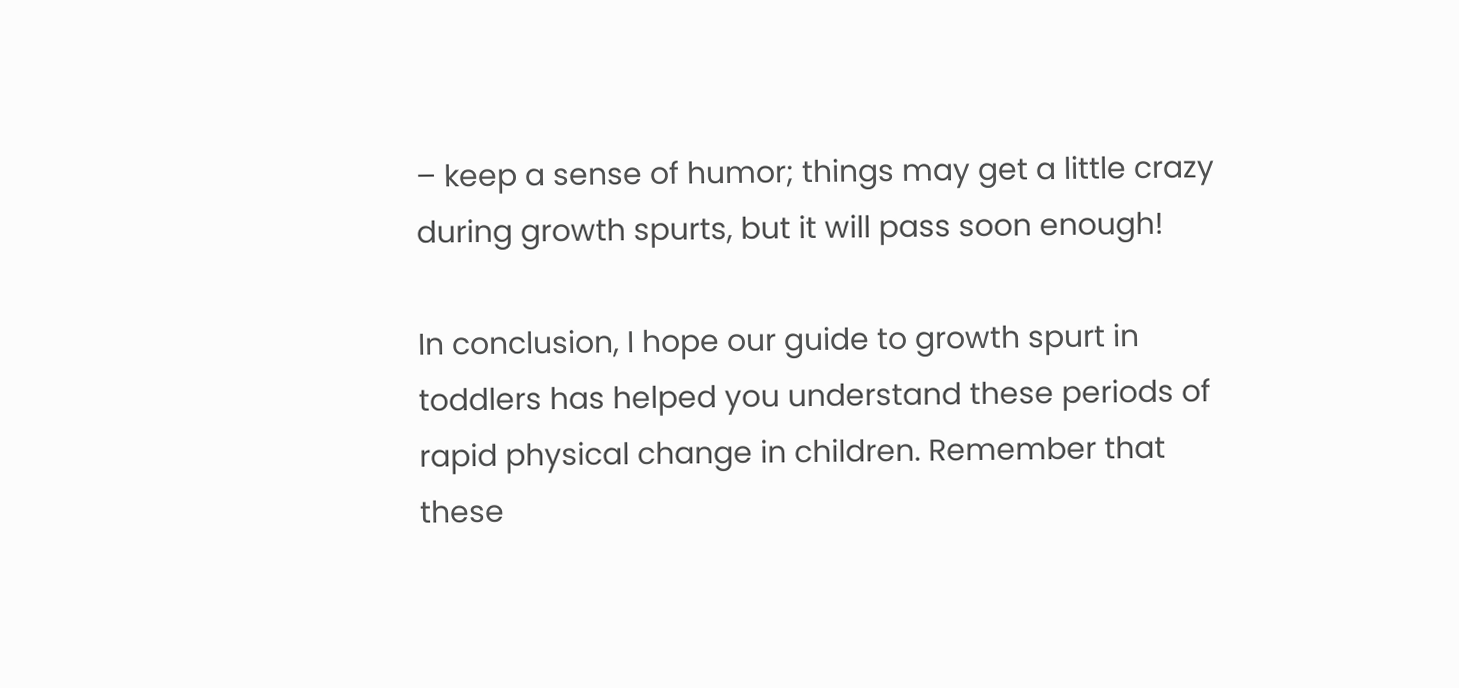– keep a sense of humor; things may get a little crazy during growth spurts, but it will pass soon enough!

In conclusion, I hope our guide to growth spurt in toddlers has helped you understand these periods of rapid physical change in children. Remember that these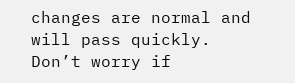changes are normal and will pass quickly. Don’t worry if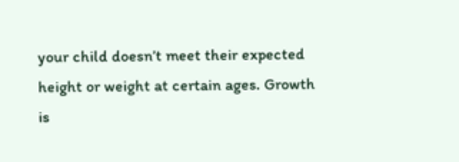your child doesn’t meet their expected height or weight at certain ages. Growth is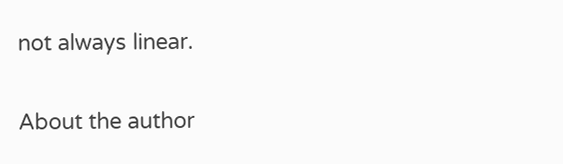not always linear.

About the author